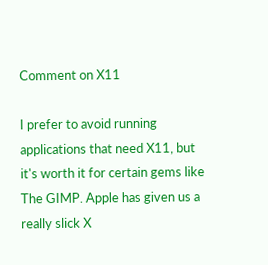Comment on X11

I prefer to avoid running applications that need X11, but it's worth it for certain gems like The GIMP. Apple has given us a really slick X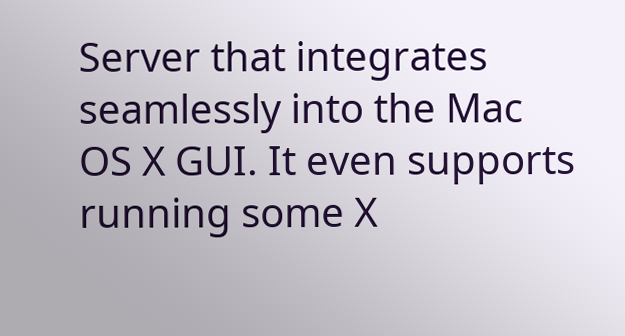Server that integrates seamlessly into the Mac OS X GUI. It even supports running some X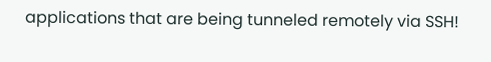applications that are being tunneled remotely via SSH!